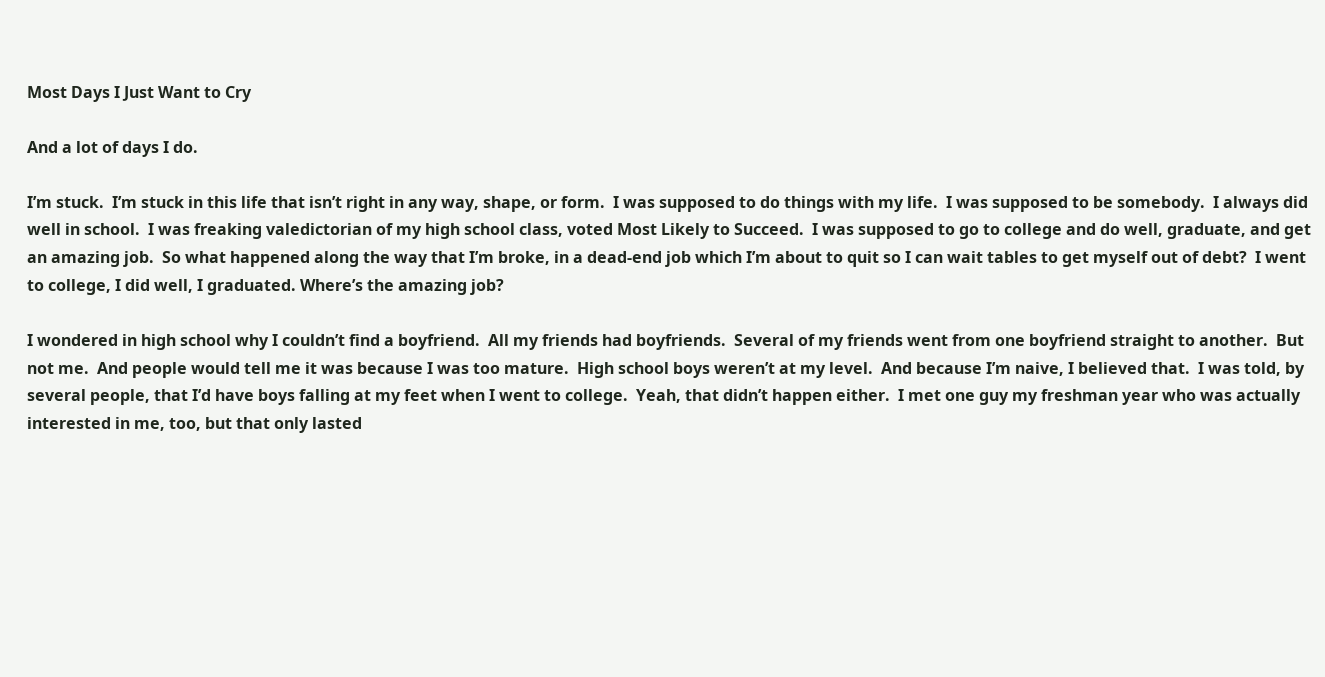Most Days I Just Want to Cry

And a lot of days I do.

I’m stuck.  I’m stuck in this life that isn’t right in any way, shape, or form.  I was supposed to do things with my life.  I was supposed to be somebody.  I always did well in school.  I was freaking valedictorian of my high school class, voted Most Likely to Succeed.  I was supposed to go to college and do well, graduate, and get an amazing job.  So what happened along the way that I’m broke, in a dead-end job which I’m about to quit so I can wait tables to get myself out of debt?  I went to college, I did well, I graduated. Where’s the amazing job?

I wondered in high school why I couldn’t find a boyfriend.  All my friends had boyfriends.  Several of my friends went from one boyfriend straight to another.  But not me.  And people would tell me it was because I was too mature.  High school boys weren’t at my level.  And because I’m naive, I believed that.  I was told, by several people, that I’d have boys falling at my feet when I went to college.  Yeah, that didn’t happen either.  I met one guy my freshman year who was actually interested in me, too, but that only lasted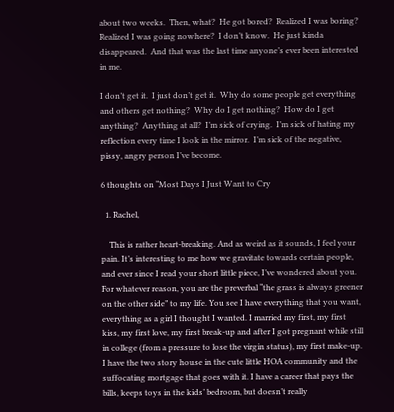about two weeks.  Then, what?  He got bored?  Realized I was boring?  Realized I was going nowhere?  I don’t know.  He just kinda disappeared.  And that was the last time anyone’s ever been interested in me.

I don’t get it.  I just don’t get it.  Why do some people get everything and others get nothing?  Why do I get nothing?  How do I get anything?  Anything at all?  I’m sick of crying.  I’m sick of hating my reflection every time I look in the mirror.  I’m sick of the negative, pissy, angry person I’ve become.

6 thoughts on “Most Days I Just Want to Cry

  1. Rachel,

    This is rather heart-breaking. And as weird as it sounds, I feel your pain. It’s interesting to me how we gravitate towards certain people, and ever since I read your short little piece, I’ve wondered about you. For whatever reason, you are the preverbal “the grass is always greener on the other side” to my life. You see I have everything that you want, everything as a girl I thought I wanted. I married my first, my first kiss, my first love, my first break-up and after I got pregnant while still in college (from a pressure to lose the virgin status), my first make-up. I have the two story house in the cute little HOA community and the suffocating mortgage that goes with it. I have a career that pays the bills, keeps toys in the kids’ bedroom, but doesn’t really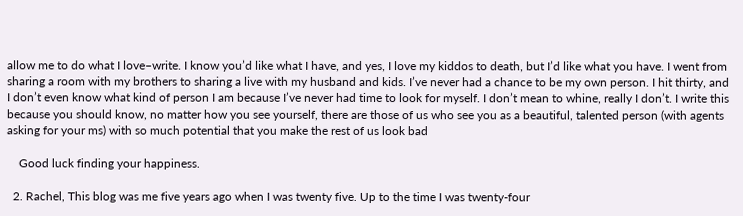allow me to do what I love–write. I know you’d like what I have, and yes, I love my kiddos to death, but I’d like what you have. I went from sharing a room with my brothers to sharing a live with my husband and kids. I’ve never had a chance to be my own person. I hit thirty, and I don’t even know what kind of person I am because I’ve never had time to look for myself. I don’t mean to whine, really I don’t. I write this because you should know, no matter how you see yourself, there are those of us who see you as a beautiful, talented person (with agents asking for your ms) with so much potential that you make the rest of us look bad

    Good luck finding your happiness.

  2. Rachel, This blog was me five years ago when I was twenty five. Up to the time I was twenty-four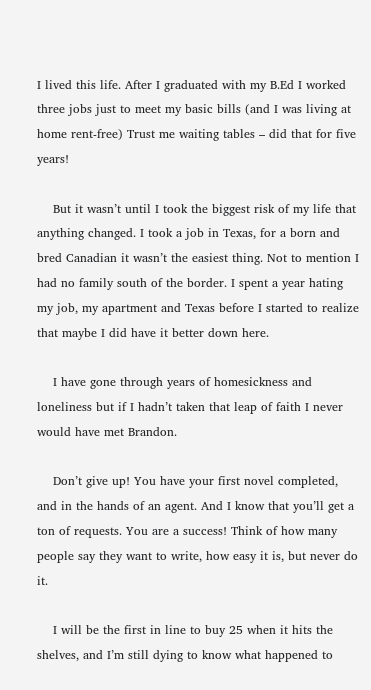I lived this life. After I graduated with my B.Ed I worked three jobs just to meet my basic bills (and I was living at home rent-free) Trust me waiting tables – did that for five years!

    But it wasn’t until I took the biggest risk of my life that anything changed. I took a job in Texas, for a born and bred Canadian it wasn’t the easiest thing. Not to mention I had no family south of the border. I spent a year hating my job, my apartment and Texas before I started to realize that maybe I did have it better down here.

    I have gone through years of homesickness and loneliness but if I hadn’t taken that leap of faith I never would have met Brandon.

    Don’t give up! You have your first novel completed, and in the hands of an agent. And I know that you’ll get a ton of requests. You are a success! Think of how many people say they want to write, how easy it is, but never do it.

    I will be the first in line to buy 25 when it hits the shelves, and I’m still dying to know what happened to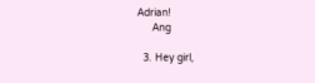Adrian!
     Ang

  3. Hey girl,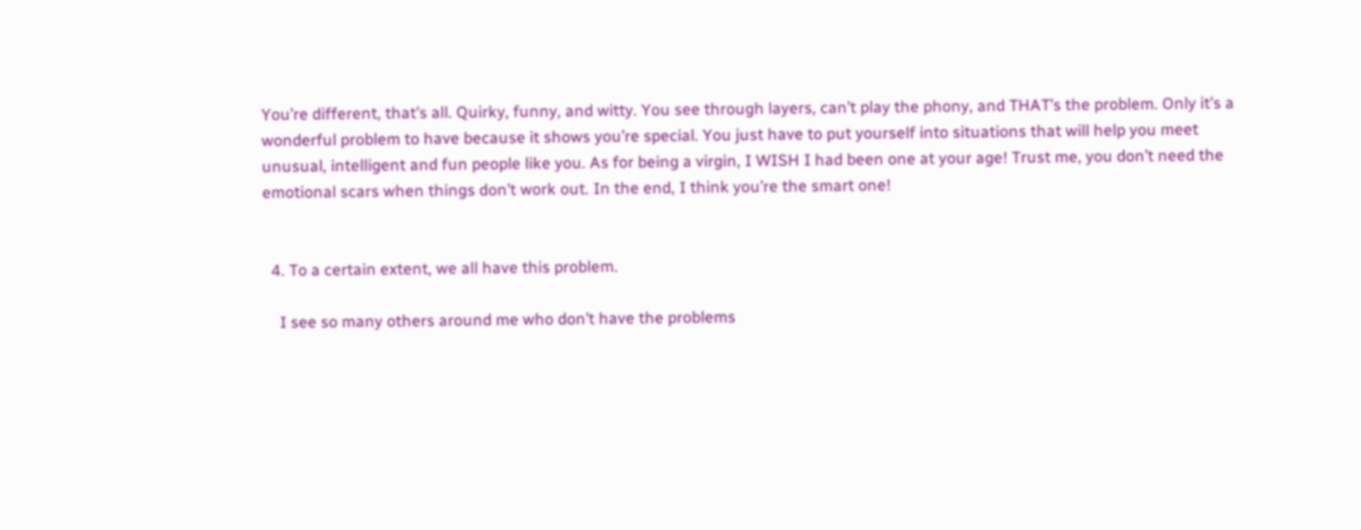You’re different, that’s all. Quirky, funny, and witty. You see through layers, can’t play the phony, and THAT’s the problem. Only it’s a wonderful problem to have because it shows you’re special. You just have to put yourself into situations that will help you meet unusual, intelligent and fun people like you. As for being a virgin, I WISH I had been one at your age! Trust me, you don’t need the emotional scars when things don’t work out. In the end, I think you’re the smart one!


  4. To a certain extent, we all have this problem.

    I see so many others around me who don’t have the problems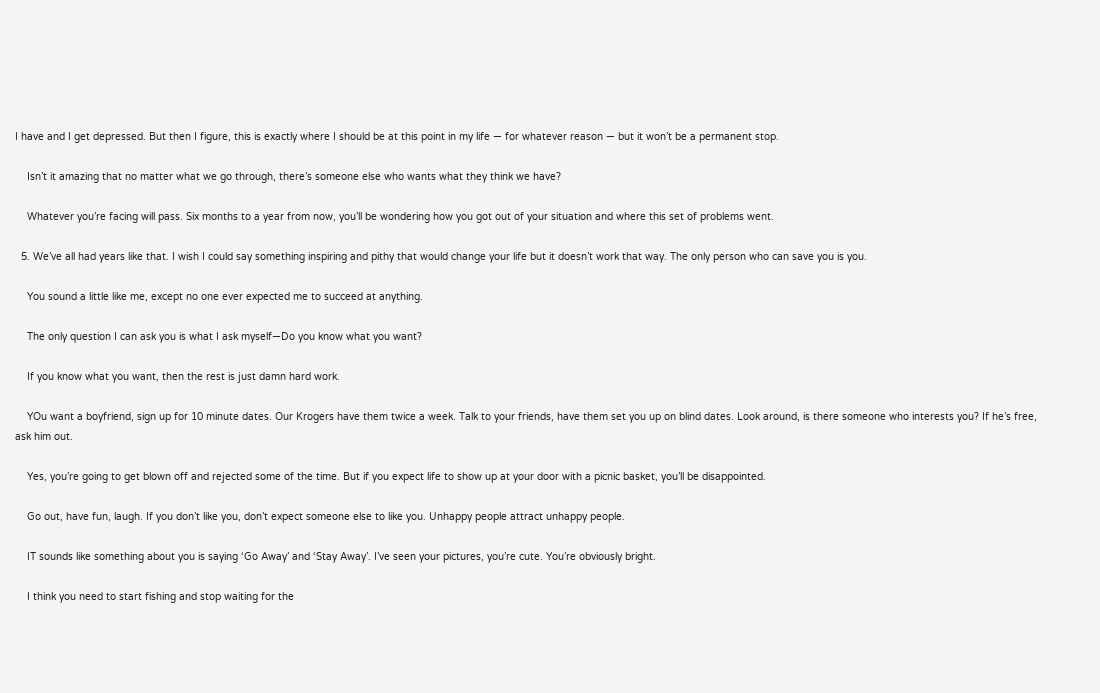I have and I get depressed. But then I figure, this is exactly where I should be at this point in my life — for whatever reason — but it won’t be a permanent stop.

    Isn’t it amazing that no matter what we go through, there’s someone else who wants what they think we have?

    Whatever you’re facing will pass. Six months to a year from now, you’ll be wondering how you got out of your situation and where this set of problems went.

  5. We’ve all had years like that. I wish I could say something inspiring and pithy that would change your life but it doesn’t work that way. The only person who can save you is you.

    You sound a little like me, except no one ever expected me to succeed at anything.

    The only question I can ask you is what I ask myself—Do you know what you want?

    If you know what you want, then the rest is just damn hard work.

    YOu want a boyfriend, sign up for 10 minute dates. Our Krogers have them twice a week. Talk to your friends, have them set you up on blind dates. Look around, is there someone who interests you? If he’s free, ask him out.

    Yes, you’re going to get blown off and rejected some of the time. But if you expect life to show up at your door with a picnic basket, you’ll be disappointed.

    Go out, have fun, laugh. If you don’t like you, don’t expect someone else to like you. Unhappy people attract unhappy people.

    IT sounds like something about you is saying ‘Go Away’ and ‘Stay Away’. I’ve seen your pictures, you’re cute. You’re obviously bright.

    I think you need to start fishing and stop waiting for the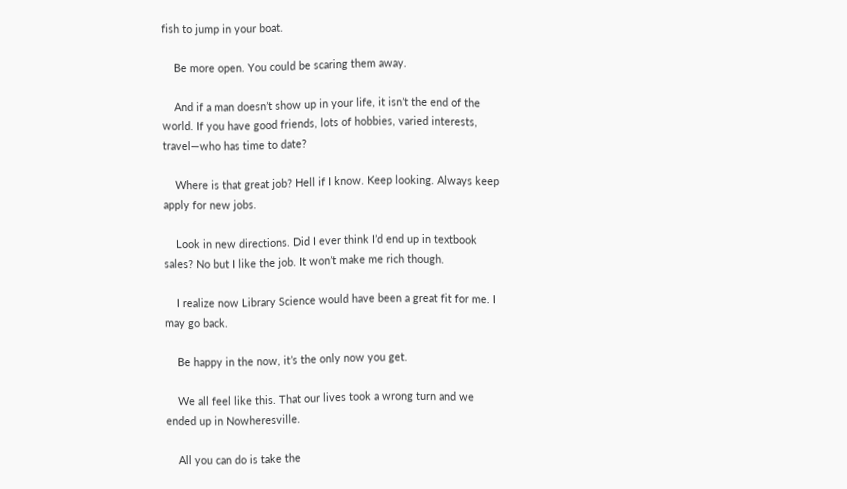fish to jump in your boat.

    Be more open. You could be scaring them away.

    And if a man doesn’t show up in your life, it isn’t the end of the world. If you have good friends, lots of hobbies, varied interests, travel—who has time to date?

    Where is that great job? Hell if I know. Keep looking. Always keep apply for new jobs.

    Look in new directions. Did I ever think I’d end up in textbook sales? No but I like the job. It won’t make me rich though.

    I realize now Library Science would have been a great fit for me. I may go back.

    Be happy in the now, it’s the only now you get.

    We all feel like this. That our lives took a wrong turn and we ended up in Nowheresville.

    All you can do is take the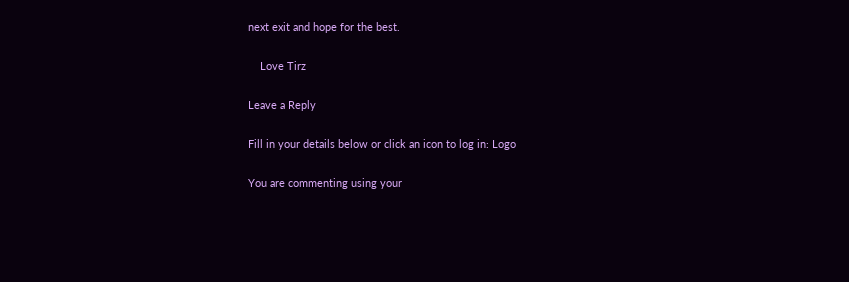next exit and hope for the best.

    Love Tirz

Leave a Reply

Fill in your details below or click an icon to log in: Logo

You are commenting using your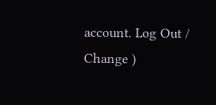account. Log Out /  Change )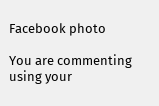Facebook photo

You are commenting using your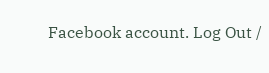Facebook account. Log Out /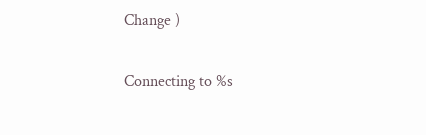Change )

Connecting to %s